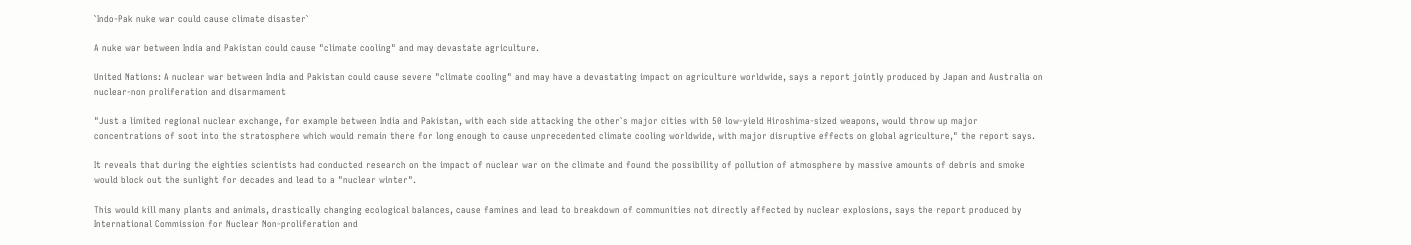`Indo-Pak nuke war could cause climate disaster`

A nuke war between India and Pakistan could cause "climate cooling" and may devastate agriculture.

United Nations: A nuclear war between India and Pakistan could cause severe "climate cooling" and may have a devastating impact on agriculture worldwide, says a report jointly produced by Japan and Australia on nuclear-non proliferation and disarmament

"Just a limited regional nuclear exchange, for example between India and Pakistan, with each side attacking the other`s major cities with 50 low-yield Hiroshima-sized weapons, would throw up major concentrations of soot into the stratosphere which would remain there for long enough to cause unprecedented climate cooling worldwide, with major disruptive effects on global agriculture," the report says.

It reveals that during the eighties scientists had conducted research on the impact of nuclear war on the climate and found the possibility of pollution of atmosphere by massive amounts of debris and smoke would block out the sunlight for decades and lead to a "nuclear winter".

This would kill many plants and animals, drastically changing ecological balances, cause famines and lead to breakdown of communities not directly affected by nuclear explosions, says the report produced by International Commission for Nuclear Non-proliferation and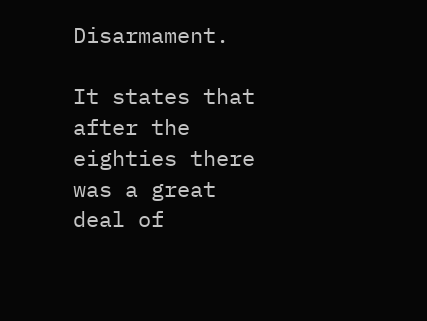Disarmament.

It states that after the eighties there was a great deal of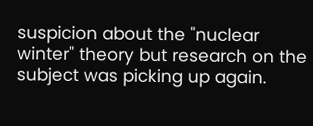suspicion about the "nuclear winter" theory but research on the subject was picking up again.